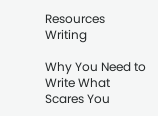Resources Writing

Why You Need to Write What Scares You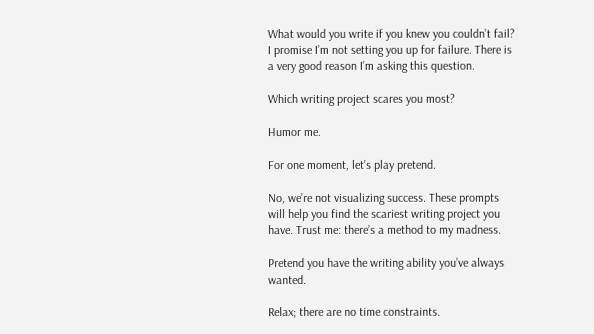What would you write if you knew you couldn’t fail? I promise I’m not setting you up for failure. There is a very good reason I’m asking this question.

Which writing project scares you most?

Humor me.

For one moment, let’s play pretend.

No, we’re not visualizing success. These prompts will help you find the scariest writing project you have. Trust me: there’s a method to my madness.

Pretend you have the writing ability you’ve always wanted.

Relax; there are no time constraints.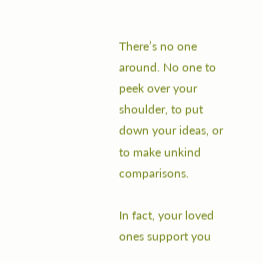There’s no one around. No one to peek over your shoulder, to put down your ideas, or to make unkind comparisons.

In fact, your loved ones support you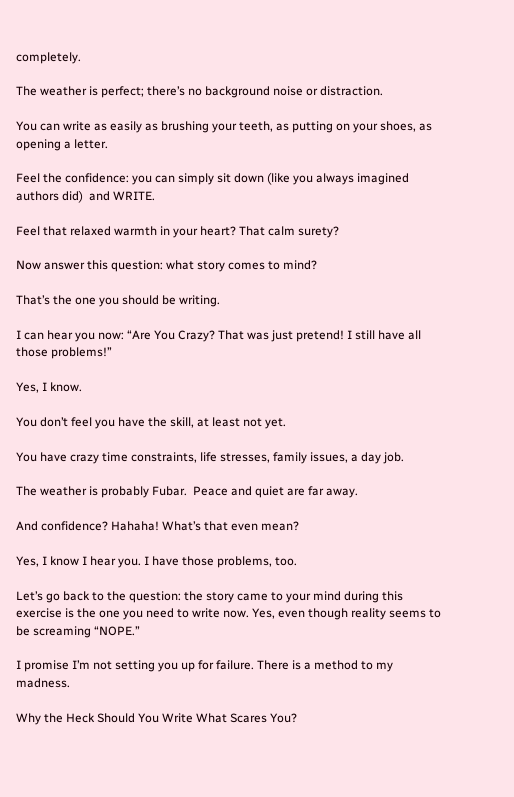completely.

The weather is perfect; there’s no background noise or distraction.

You can write as easily as brushing your teeth, as putting on your shoes, as opening a letter.

Feel the confidence: you can simply sit down (like you always imagined authors did)  and WRITE.

Feel that relaxed warmth in your heart? That calm surety?

Now answer this question: what story comes to mind?

That’s the one you should be writing.

I can hear you now: “Are You Crazy? That was just pretend! I still have all those problems!”

Yes, I know.

You don’t feel you have the skill, at least not yet.

You have crazy time constraints, life stresses, family issues, a day job.

The weather is probably Fubar.  Peace and quiet are far away.

And confidence? Hahaha! What’s that even mean?

Yes, I know I hear you. I have those problems, too.

Let’s go back to the question: the story came to your mind during this exercise is the one you need to write now. Yes, even though reality seems to be screaming “NOPE.”

I promise I’m not setting you up for failure. There is a method to my madness.

Why the Heck Should You Write What Scares You?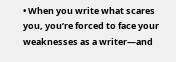• When you write what scares you, you’re forced to face your weaknesses as a writer—and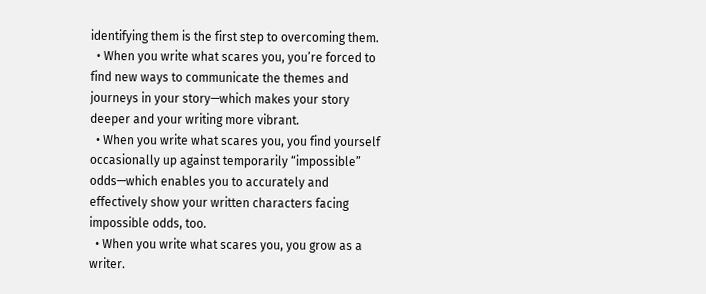identifying them is the first step to overcoming them.
  • When you write what scares you, you’re forced to find new ways to communicate the themes and journeys in your story—which makes your story deeper and your writing more vibrant.
  • When you write what scares you, you find yourself occasionally up against temporarily “impossible” odds—which enables you to accurately and effectively show your written characters facing impossible odds, too.
  • When you write what scares you, you grow as a writer.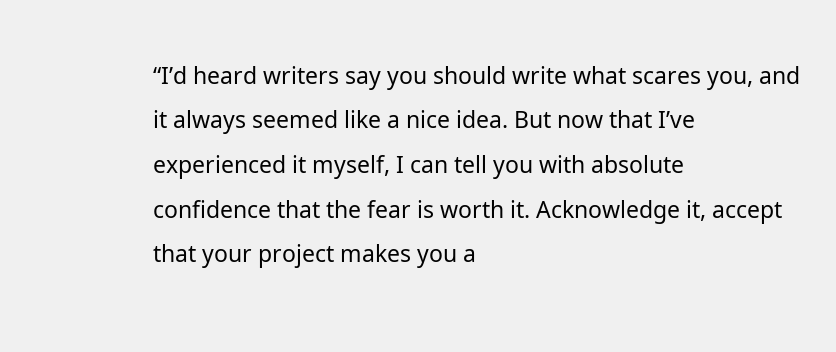“I’d heard writers say you should write what scares you, and it always seemed like a nice idea. But now that I’ve experienced it myself, I can tell you with absolute confidence that the fear is worth it. Acknowledge it, accept that your project makes you a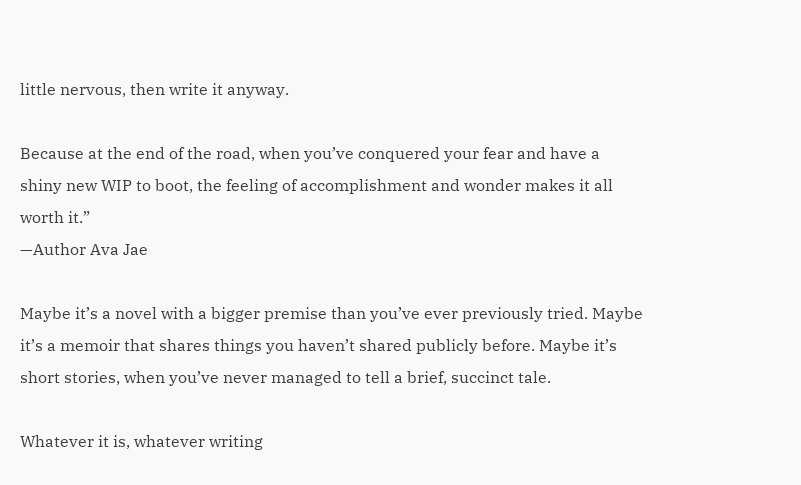little nervous, then write it anyway.

Because at the end of the road, when you’ve conquered your fear and have a shiny new WIP to boot, the feeling of accomplishment and wonder makes it all worth it.”
—Author Ava Jae

Maybe it’s a novel with a bigger premise than you’ve ever previously tried. Maybe it’s a memoir that shares things you haven’t shared publicly before. Maybe it’s short stories, when you’ve never managed to tell a brief, succinct tale.

Whatever it is, whatever writing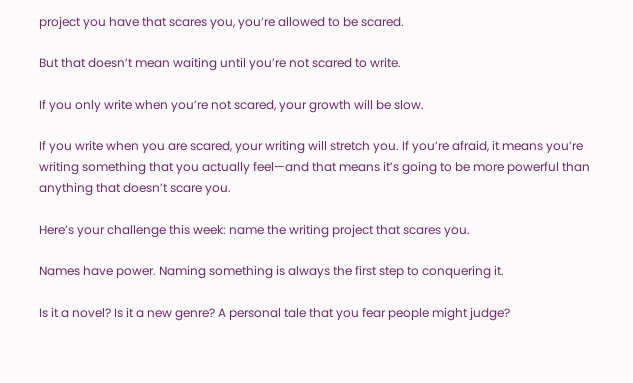project you have that scares you, you’re allowed to be scared.

But that doesn’t mean waiting until you’re not scared to write.

If you only write when you’re not scared, your growth will be slow.

If you write when you are scared, your writing will stretch you. If you’re afraid, it means you’re writing something that you actually feel—and that means it’s going to be more powerful than anything that doesn’t scare you.

Here’s your challenge this week: name the writing project that scares you.

Names have power. Naming something is always the first step to conquering it.

Is it a novel? Is it a new genre? A personal tale that you fear people might judge?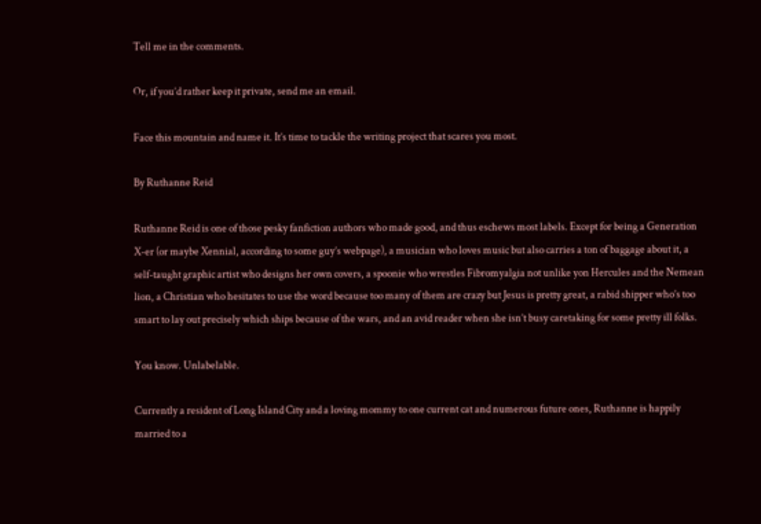Tell me in the comments.

Or, if you’d rather keep it private, send me an email.

Face this mountain and name it. It’s time to tackle the writing project that scares you most.

By Ruthanne Reid

Ruthanne Reid is one of those pesky fanfiction authors who made good, and thus eschews most labels. Except for being a Generation X-er (or maybe Xennial, according to some guy’s webpage), a musician who loves music but also carries a ton of baggage about it, a self-taught graphic artist who designs her own covers, a spoonie who wrestles Fibromyalgia not unlike yon Hercules and the Nemean lion, a Christian who hesitates to use the word because too many of them are crazy but Jesus is pretty great, a rabid shipper who’s too smart to lay out precisely which ships because of the wars, and an avid reader when she isn’t busy caretaking for some pretty ill folks.

You know. Unlabelable.

Currently a resident of Long Island City and a loving mommy to one current cat and numerous future ones, Ruthanne is happily married to a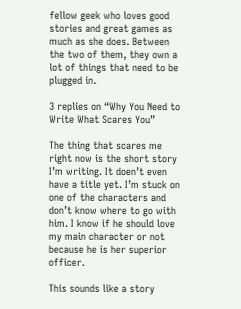fellow geek who loves good stories and great games as much as she does. Between the two of them, they own a lot of things that need to be plugged in.

3 replies on “Why You Need to Write What Scares You”

The thing that scares me right now is the short story I’m writing. It doen’t even have a title yet. I’m stuck on one of the characters and don’t know where to go with him. I know if he should love my main character or not because he is her superior officer.

This sounds like a story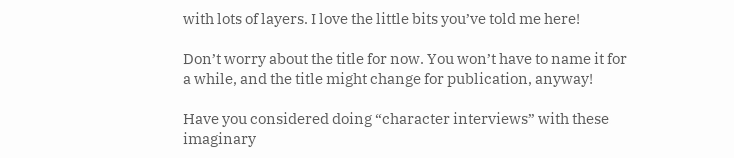with lots of layers. I love the little bits you’ve told me here!

Don’t worry about the title for now. You won’t have to name it for a while, and the title might change for publication, anyway!

Have you considered doing “character interviews” with these imaginary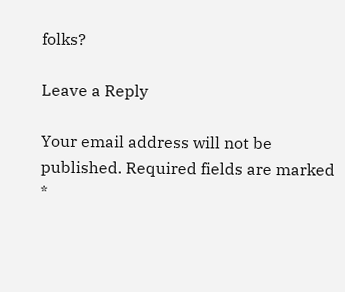folks?

Leave a Reply

Your email address will not be published. Required fields are marked *